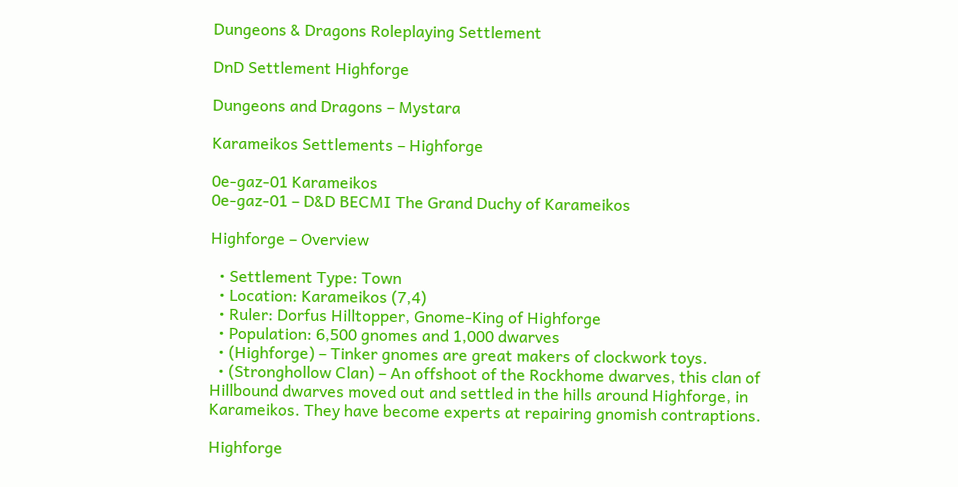Dungeons & Dragons Roleplaying Settlement

DnD Settlement Highforge

Dungeons and Dragons – Mystara

Karameikos Settlements – Highforge

0e-gaz-01 Karameikos
0e-gaz-01 – D&D BECMI The Grand Duchy of Karameikos

Highforge – Overview

  • Settlement Type: Town
  • Location: Karameikos (7,4)
  • Ruler: Dorfus Hilltopper, Gnome-King of Highforge
  • Population: 6,500 gnomes and 1,000 dwarves
  • (Highforge) – Tinker gnomes are great makers of clockwork toys.
  • (Stronghollow Clan) – An offshoot of the Rockhome dwarves, this clan of Hillbound dwarves moved out and settled in the hills around Highforge, in Karameikos. They have become experts at repairing gnomish contraptions.

Highforge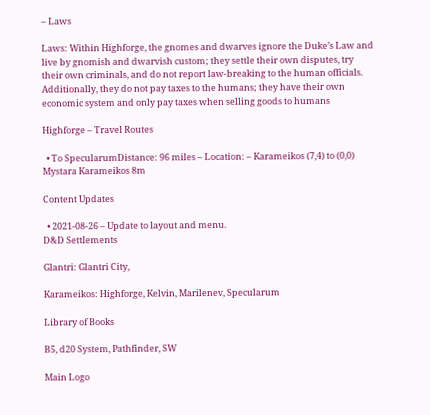– Laws

Laws: Within Highforge, the gnomes and dwarves ignore the Duke’s Law and live by gnomish and dwarvish custom; they settle their own disputes, try their own criminals, and do not report law-breaking to the human officials. Additionally, they do not pay taxes to the humans; they have their own economic system and only pay taxes when selling goods to humans

Highforge – Travel Routes

  • To SpecularumDistance: 96 miles – Location: – Karameikos (7,4) to (0,0)
Mystara Karameikos 8m

Content Updates

  • 2021-08-26 – Update to layout and menu.
D&D Settlements

Glantri: Glantri City,

Karameikos: Highforge, Kelvin, Marilenev, Specularum

Library of Books

B5, d20 System, Pathfinder, SW

Main Logo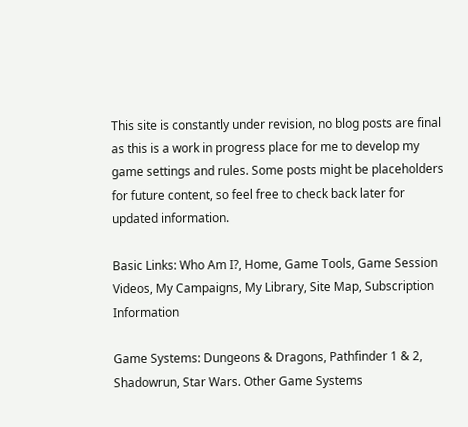This site is constantly under revision, no blog posts are final as this is a work in progress place for me to develop my game settings and rules. Some posts might be placeholders for future content, so feel free to check back later for updated information.

Basic Links: Who Am I?, Home, Game Tools, Game Session Videos, My Campaigns, My Library, Site Map, Subscription Information

Game Systems: Dungeons & Dragons, Pathfinder 1 & 2, Shadowrun, Star Wars. Other Game Systems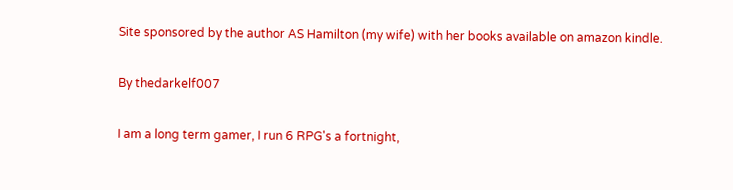Site sponsored by the author AS Hamilton (my wife) with her books available on amazon kindle.

By thedarkelf007

I am a long term gamer, I run 6 RPG's a fortnight,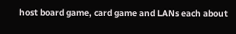host board game, card game and LANs each about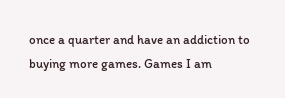once a quarter and have an addiction to buying more games. Games I am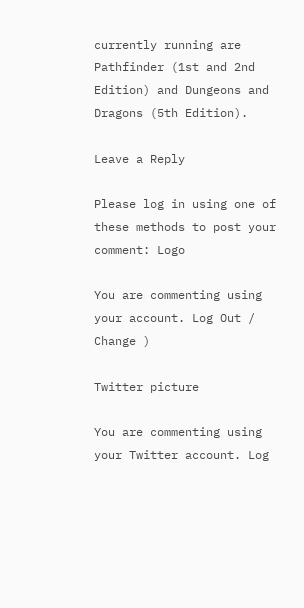currently running are Pathfinder (1st and 2nd Edition) and Dungeons and Dragons (5th Edition).

Leave a Reply

Please log in using one of these methods to post your comment: Logo

You are commenting using your account. Log Out /  Change )

Twitter picture

You are commenting using your Twitter account. Log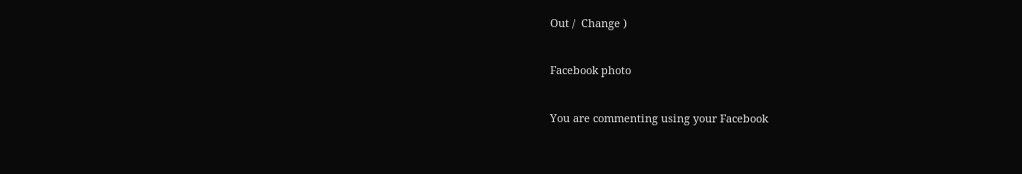Out /  Change )

Facebook photo

You are commenting using your Facebook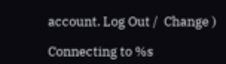account. Log Out /  Change )

Connecting to %s